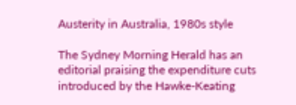Austerity in Australia, 1980s style

The Sydney Morning Herald has an editorial praising the expenditure cuts introduced by the Hawke-Keating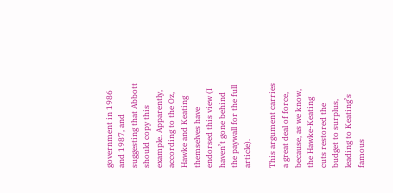government in 1986 and 1987, and suggesting that Abbott should copy this example. Apparently, according to the Oz, Hawke and Keating themselves have endorsed this view (I haven’t gone behind the paywall for the full article).

This argument carries a great deal of force, because, as we know, the Hawke-Keating cuts restored the budget to surplus, leading to Keating’s famous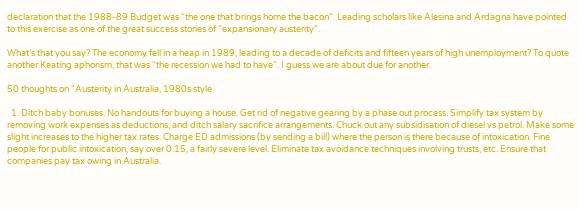declaration that the 1988-89 Budget was “the one that brings home the bacon”. Leading scholars like Alesina and Ardagna have pointed to this exercise as one of the great success stories of “expansionary austerity”.

What’s that you say? The economy fell in a heap in 1989, leading to a decade of deficits and fifteen years of high unemployment? To quote another Keating aphorism, that was “the recession we had to have”. I guess we are about due for another.

50 thoughts on “Austerity in Australia, 1980s style

  1. Ditch baby bonuses. No handouts for buying a house. Get rid of negative gearing by a phase out process. Simplify tax system by removing work expenses as deductions, and ditch salary sacrifice arrangements. Chuck out any subsidisation of diesel vs petrol. Make some slight increases to the higher tax rates. Charge ED admissions (by sending a bill) where the person is there because of intoxication. Fine people for public intoxication, say over 0.15, a fairly severe level. Eliminate tax avoidance techniques involving trusts, etc. Ensure that companies pay tax owing in Australia.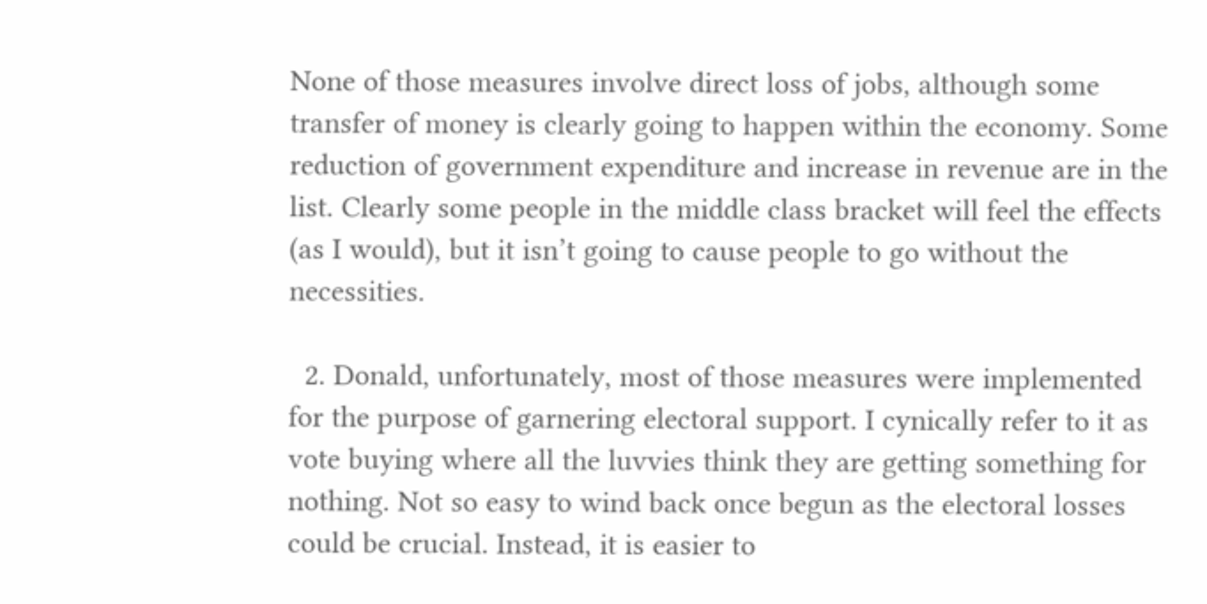None of those measures involve direct loss of jobs, although some transfer of money is clearly going to happen within the economy. Some reduction of government expenditure and increase in revenue are in the list. Clearly some people in the middle class bracket will feel the effects (as I would), but it isn’t going to cause people to go without the necessities.

  2. Donald, unfortunately, most of those measures were implemented for the purpose of garnering electoral support. I cynically refer to it as vote buying where all the luvvies think they are getting something for nothing. Not so easy to wind back once begun as the electoral losses could be crucial. Instead, it is easier to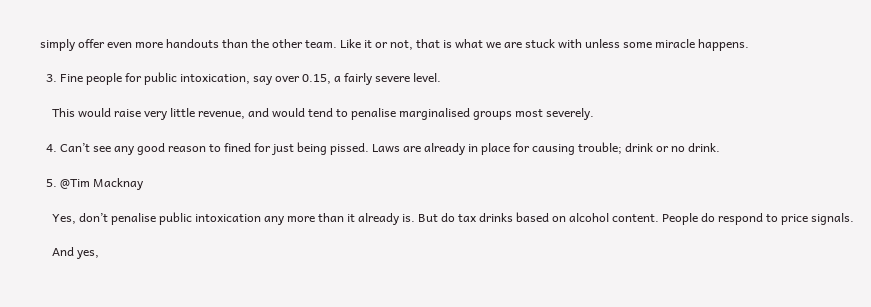simply offer even more handouts than the other team. Like it or not, that is what we are stuck with unless some miracle happens.

  3. Fine people for public intoxication, say over 0.15, a fairly severe level.

    This would raise very little revenue, and would tend to penalise marginalised groups most severely.

  4. Can’t see any good reason to fined for just being pissed. Laws are already in place for causing trouble; drink or no drink.

  5. @Tim Macknay

    Yes, don’t penalise public intoxication any more than it already is. But do tax drinks based on alcohol content. People do respond to price signals.

    And yes,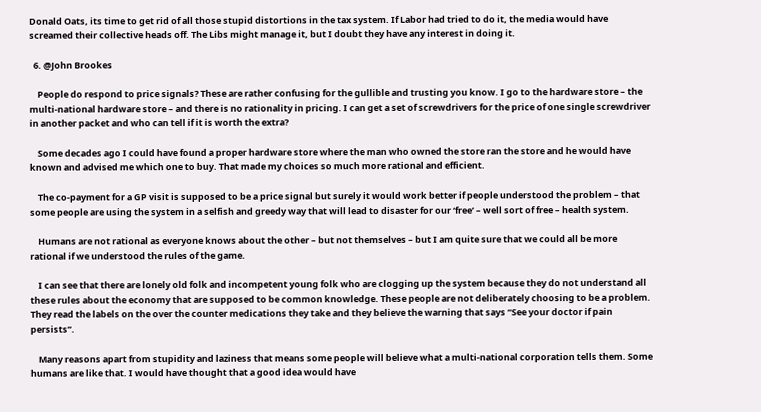Donald Oats, its time to get rid of all those stupid distortions in the tax system. If Labor had tried to do it, the media would have screamed their collective heads off. The Libs might manage it, but I doubt they have any interest in doing it.

  6. @John Brookes

    People do respond to price signals? These are rather confusing for the gullible and trusting you know. I go to the hardware store – the multi-national hardware store – and there is no rationality in pricing. I can get a set of screwdrivers for the price of one single screwdriver in another packet and who can tell if it is worth the extra?

    Some decades ago I could have found a proper hardware store where the man who owned the store ran the store and he would have known and advised me which one to buy. That made my choices so much more rational and efficient.

    The co-payment for a GP visit is supposed to be a price signal but surely it would work better if people understood the problem – that some people are using the system in a selfish and greedy way that will lead to disaster for our ‘free’ – well sort of free – health system.

    Humans are not rational as everyone knows about the other – but not themselves – but I am quite sure that we could all be more rational if we understood the rules of the game.

    I can see that there are lonely old folk and incompetent young folk who are clogging up the system because they do not understand all these rules about the economy that are supposed to be common knowledge. These people are not deliberately choosing to be a problem. They read the labels on the over the counter medications they take and they believe the warning that says “See your doctor if pain persists”.

    Many reasons apart from stupidity and laziness that means some people will believe what a multi-national corporation tells them. Some humans are like that. I would have thought that a good idea would have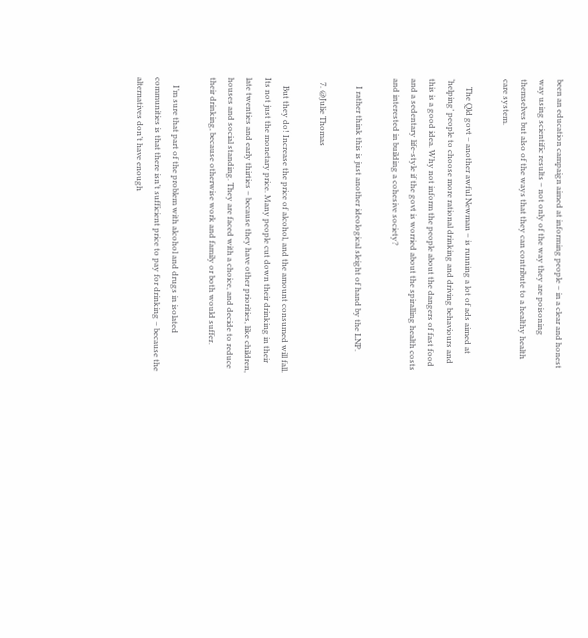been an education campaign aimed at informing people – in a clear and honest way using scientific results – not only of the way they are poisoning themselves but also of the ways that they can contribute to a healthy health care system.

    The Qld govt – another awful Newman – is running a lot of ads aimed at ‘helping’ people to choose more rational drinking and driving behaviours and this is a good idea. Why not inform the people about the dangers of fast food and a sedentary life-style if the govt is worried about the spiralling health costs and interested in building a cohesive society?

    I rather think this is just another ideological sleight of hand by the LNP.

  7. @Julie Thomas

    But they do! Increase the price of alcohol, and the amount consumed will fall. Its not just the monetary price. Many people cut down their drinking in their late twenties and early thirties – because they have other priorities, like children, houses and social standing. They are faced with a choice, and decide to reduce their drinking, because otherwise work and family or both would suffer.

    I’m sure that part of the problem with alcohol and drugs in isolated communities is that there isn’t sufficient price to pay for drinking – because the alternatives don’t have enough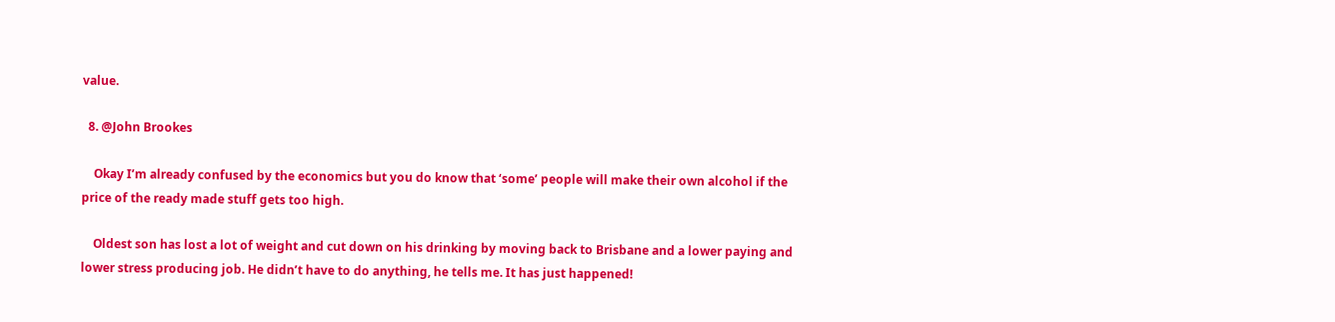value.

  8. @John Brookes

    Okay I’m already confused by the economics but you do know that ‘some’ people will make their own alcohol if the price of the ready made stuff gets too high.

    Oldest son has lost a lot of weight and cut down on his drinking by moving back to Brisbane and a lower paying and lower stress producing job. He didn’t have to do anything, he tells me. It has just happened!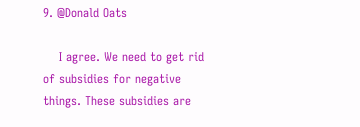9. @Donald Oats

    I agree. We need to get rid of subsidies for negative things. These subsidies are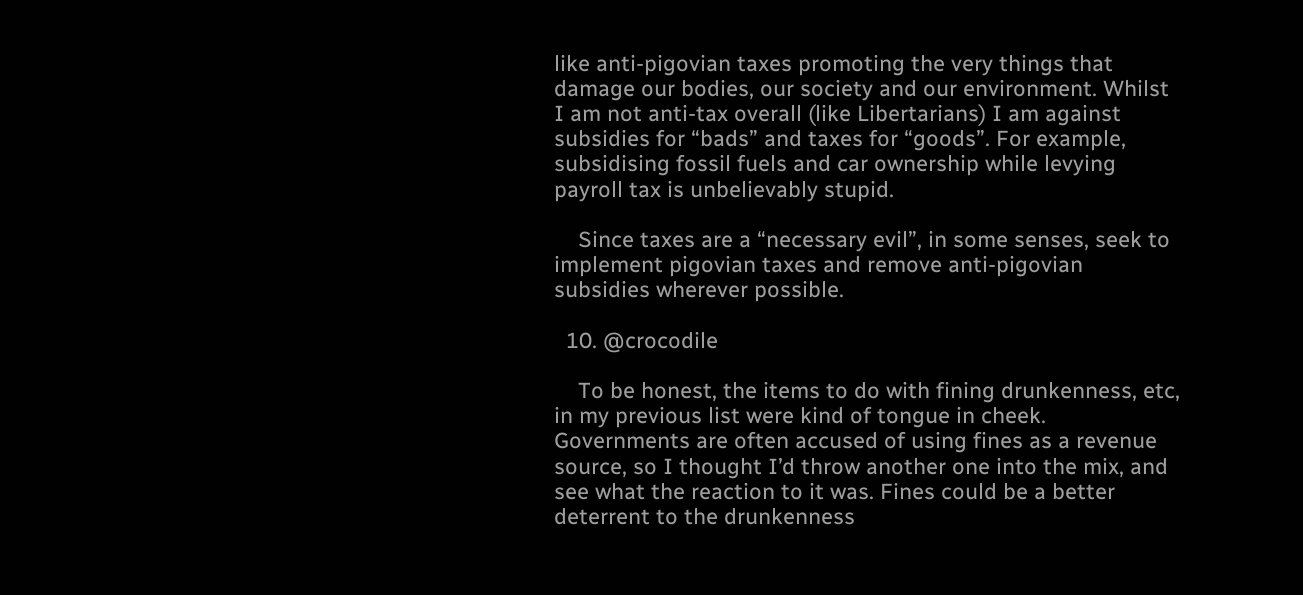like anti-pigovian taxes promoting the very things that damage our bodies, our society and our environment. Whilst I am not anti-tax overall (like Libertarians) I am against subsidies for “bads” and taxes for “goods”. For example, subsidising fossil fuels and car ownership while levying payroll tax is unbelievably stupid.

    Since taxes are a “necessary evil”, in some senses, seek to implement pigovian taxes and remove anti-pigovian subsidies wherever possible.

  10. @crocodile

    To be honest, the items to do with fining drunkenness, etc, in my previous list were kind of tongue in cheek. Governments are often accused of using fines as a revenue source, so I thought I’d throw another one into the mix, and see what the reaction to it was. Fines could be a better deterrent to the drunkenness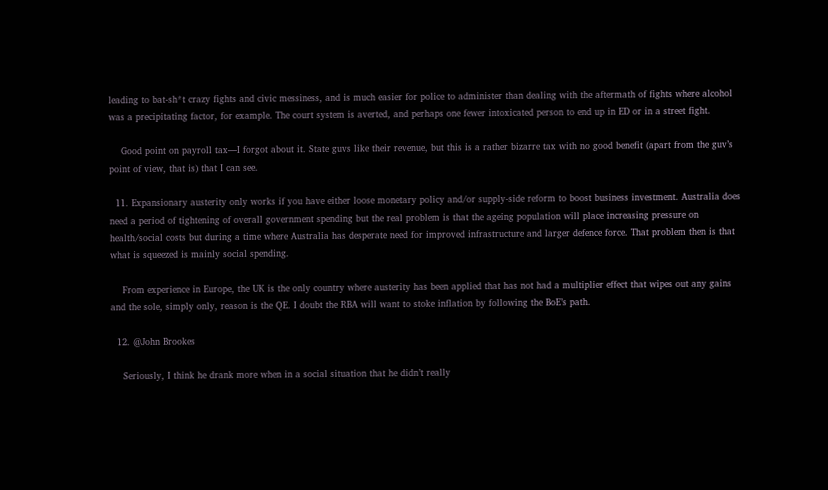leading to bat-sh*t crazy fights and civic messiness, and is much easier for police to administer than dealing with the aftermath of fights where alcohol was a precipitating factor, for example. The court system is averted, and perhaps one fewer intoxicated person to end up in ED or in a street fight.

    Good point on payroll tax—I forgot about it. State guvs like their revenue, but this is a rather bizarre tax with no good benefit (apart from the guv’s point of view, that is) that I can see.

  11. Expansionary austerity only works if you have either loose monetary policy and/or supply-side reform to boost business investment. Australia does need a period of tightening of overall government spending but the real problem is that the ageing population will place increasing pressure on health/social costs but during a time where Australia has desperate need for improved infrastructure and larger defence force. That problem then is that what is squeezed is mainly social spending.

    From experience in Europe, the UK is the only country where austerity has been applied that has not had a multiplier effect that wipes out any gains and the sole, simply only, reason is the QE. I doubt the RBA will want to stoke inflation by following the BoE’s path.

  12. @John Brookes

    Seriously, I think he drank more when in a social situation that he didn’t really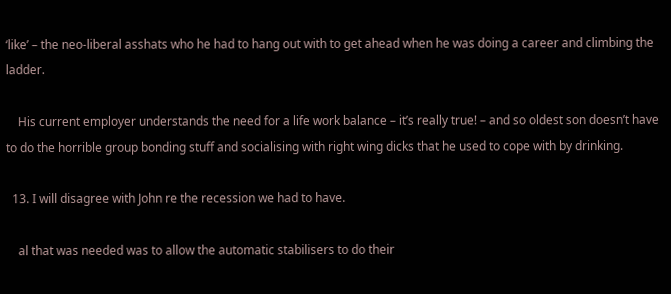‘like’ – the neo-liberal asshats who he had to hang out with to get ahead when he was doing a career and climbing the ladder.

    His current employer understands the need for a life work balance – it’s really true! – and so oldest son doesn’t have to do the horrible group bonding stuff and socialising with right wing dicks that he used to cope with by drinking.

  13. I will disagree with John re the recession we had to have.

    al that was needed was to allow the automatic stabilisers to do their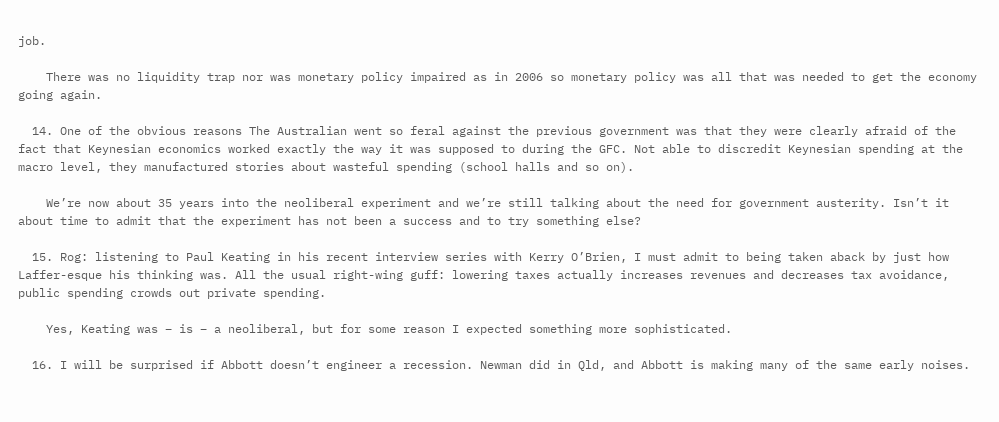job.

    There was no liquidity trap nor was monetary policy impaired as in 2006 so monetary policy was all that was needed to get the economy going again.

  14. One of the obvious reasons The Australian went so feral against the previous government was that they were clearly afraid of the fact that Keynesian economics worked exactly the way it was supposed to during the GFC. Not able to discredit Keynesian spending at the macro level, they manufactured stories about wasteful spending (school halls and so on).

    We’re now about 35 years into the neoliberal experiment and we’re still talking about the need for government austerity. Isn’t it about time to admit that the experiment has not been a success and to try something else?

  15. Rog: listening to Paul Keating in his recent interview series with Kerry O’Brien, I must admit to being taken aback by just how Laffer-esque his thinking was. All the usual right-wing guff: lowering taxes actually increases revenues and decreases tax avoidance, public spending crowds out private spending.

    Yes, Keating was – is – a neoliberal, but for some reason I expected something more sophisticated.

  16. I will be surprised if Abbott doesn’t engineer a recession. Newman did in Qld, and Abbott is making many of the same early noises.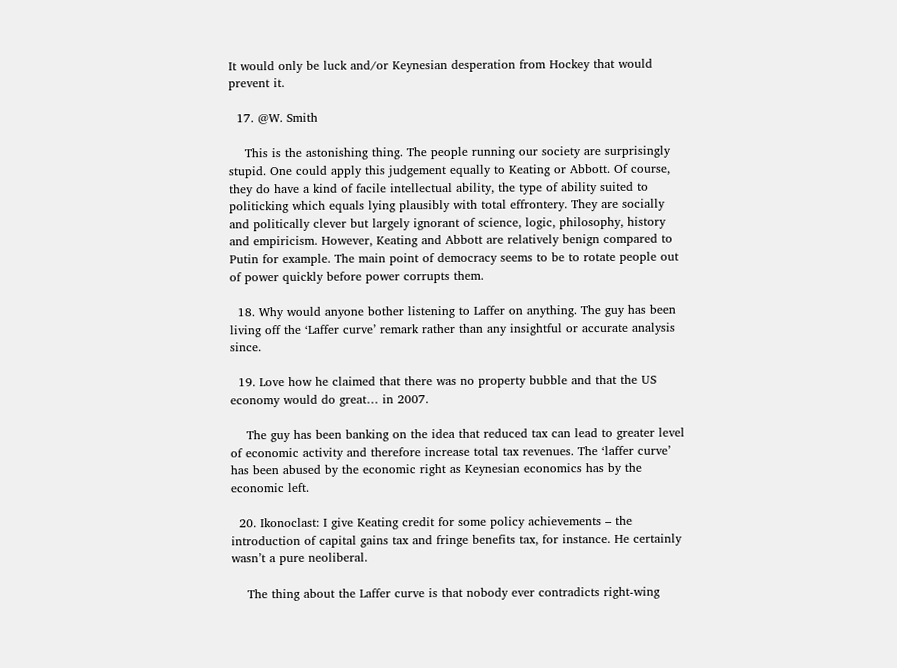It would only be luck and/or Keynesian desperation from Hockey that would prevent it.

  17. @W. Smith

    This is the astonishing thing. The people running our society are surprisingly stupid. One could apply this judgement equally to Keating or Abbott. Of course, they do have a kind of facile intellectual ability, the type of ability suited to politicking which equals lying plausibly with total effrontery. They are socially and politically clever but largely ignorant of science, logic, philosophy, history and empiricism. However, Keating and Abbott are relatively benign compared to Putin for example. The main point of democracy seems to be to rotate people out of power quickly before power corrupts them.

  18. Why would anyone bother listening to Laffer on anything. The guy has been living off the ‘Laffer curve’ remark rather than any insightful or accurate analysis since.

  19. Love how he claimed that there was no property bubble and that the US economy would do great… in 2007.

    The guy has been banking on the idea that reduced tax can lead to greater level of economic activity and therefore increase total tax revenues. The ‘laffer curve’ has been abused by the economic right as Keynesian economics has by the economic left.

  20. Ikonoclast: I give Keating credit for some policy achievements – the introduction of capital gains tax and fringe benefits tax, for instance. He certainly wasn’t a pure neoliberal.

    The thing about the Laffer curve is that nobody ever contradicts right-wing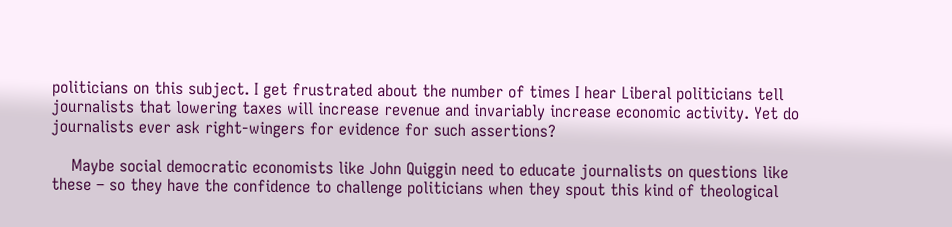politicians on this subject. I get frustrated about the number of times I hear Liberal politicians tell journalists that lowering taxes will increase revenue and invariably increase economic activity. Yet do journalists ever ask right-wingers for evidence for such assertions?

    Maybe social democratic economists like John Quiggin need to educate journalists on questions like these – so they have the confidence to challenge politicians when they spout this kind of theological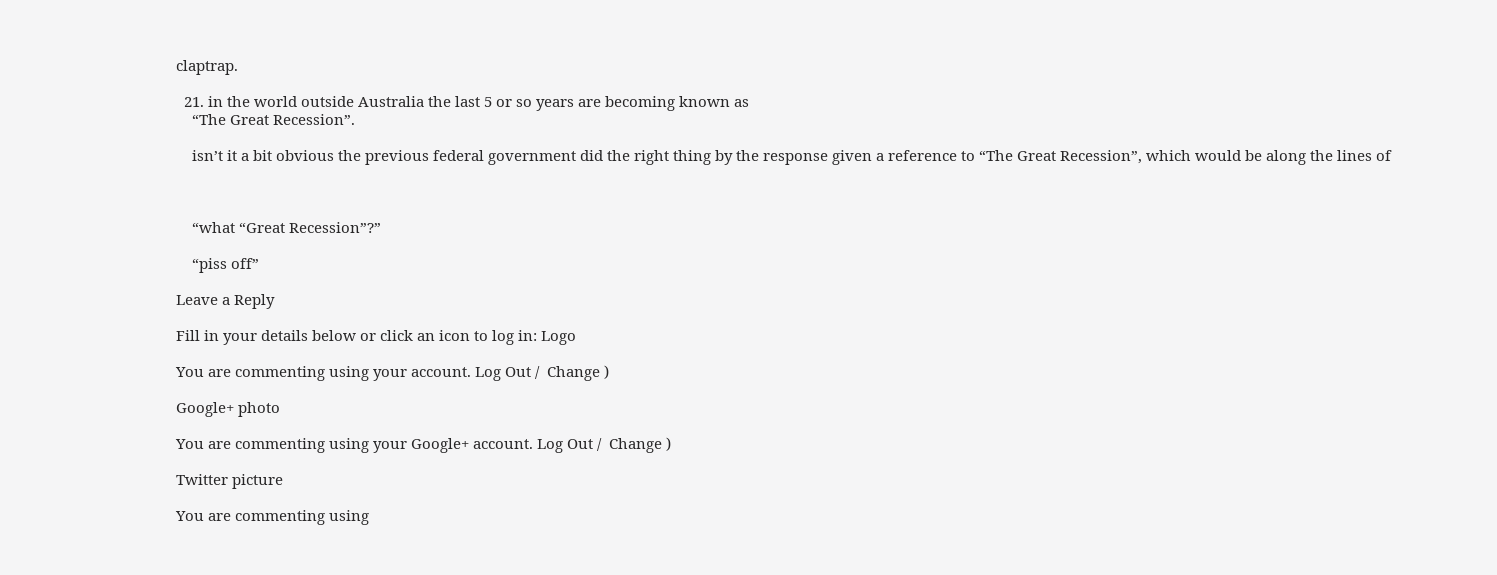claptrap.

  21. in the world outside Australia the last 5 or so years are becoming known as
    “The Great Recession”.

    isn’t it a bit obvious the previous federal government did the right thing by the response given a reference to “The Great Recession”, which would be along the lines of



    “what “Great Recession”?”

    “piss off”

Leave a Reply

Fill in your details below or click an icon to log in: Logo

You are commenting using your account. Log Out /  Change )

Google+ photo

You are commenting using your Google+ account. Log Out /  Change )

Twitter picture

You are commenting using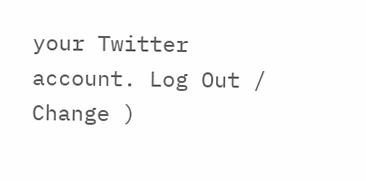your Twitter account. Log Out /  Change )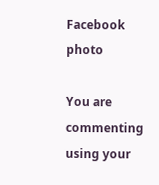Facebook photo

You are commenting using your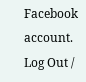Facebook account. Log Out /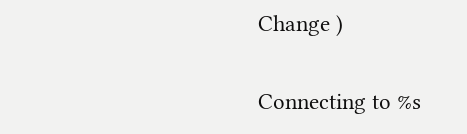Change )

Connecting to %s